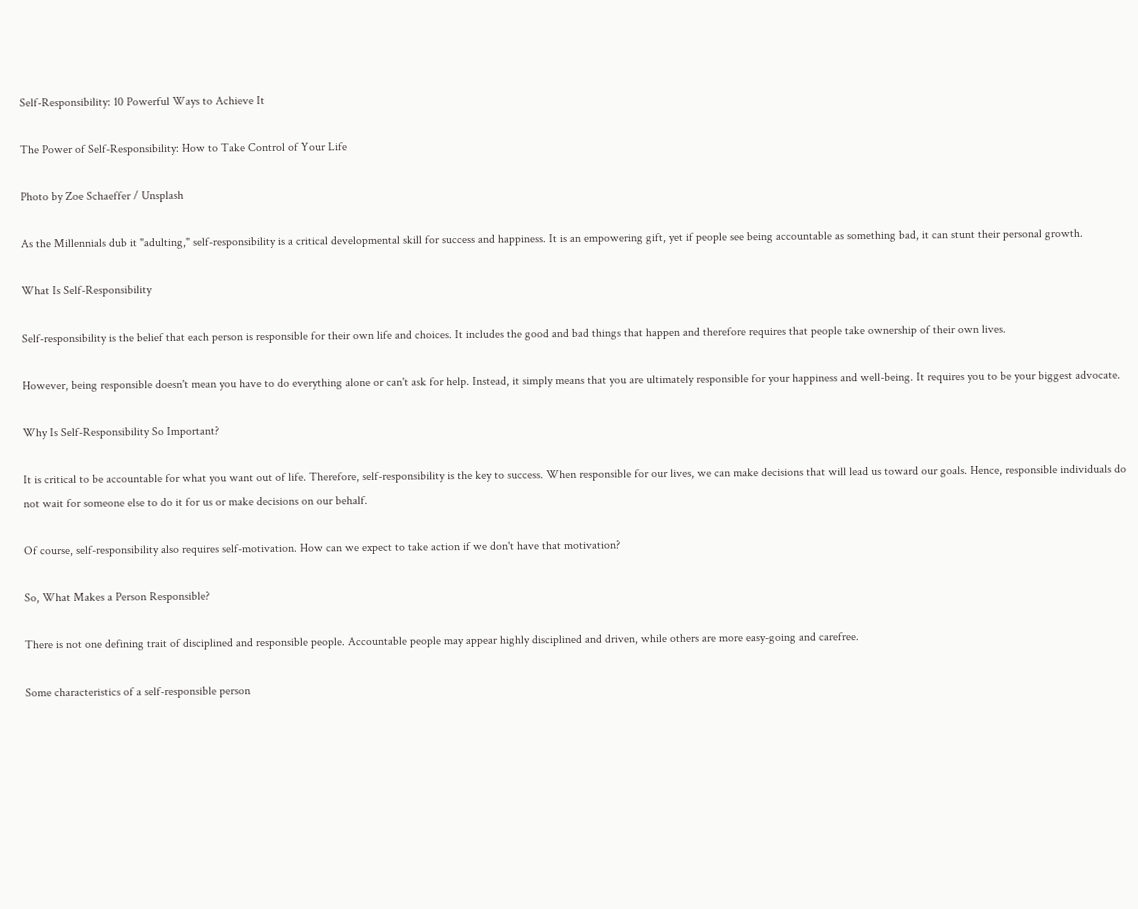Self-Responsibility: 10 Powerful Ways to Achieve It

The Power of Self-Responsibility: How to Take Control of Your Life

Photo by Zoe Schaeffer / Unsplash

As the Millennials dub it "adulting," self-responsibility is a critical developmental skill for success and happiness. It is an empowering gift, yet if people see being accountable as something bad, it can stunt their personal growth.

What Is Self-Responsibility

Self-responsibility is the belief that each person is responsible for their own life and choices. It includes the good and bad things that happen and therefore requires that people take ownership of their own lives.

However, being responsible doesn't mean you have to do everything alone or can't ask for help. Instead, it simply means that you are ultimately responsible for your happiness and well-being. It requires you to be your biggest advocate.

Why Is Self-Responsibility So Important?

It is critical to be accountable for what you want out of life. Therefore, self-responsibility is the key to success. When responsible for our lives, we can make decisions that will lead us toward our goals. Hence, responsible individuals do not wait for someone else to do it for us or make decisions on our behalf.

Of course, self-responsibility also requires self-motivation. How can we expect to take action if we don't have that motivation?

So, What Makes a Person Responsible?

There is not one defining trait of disciplined and responsible people. Accountable people may appear highly disciplined and driven, while others are more easy-going and carefree.

Some characteristics of a self-responsible person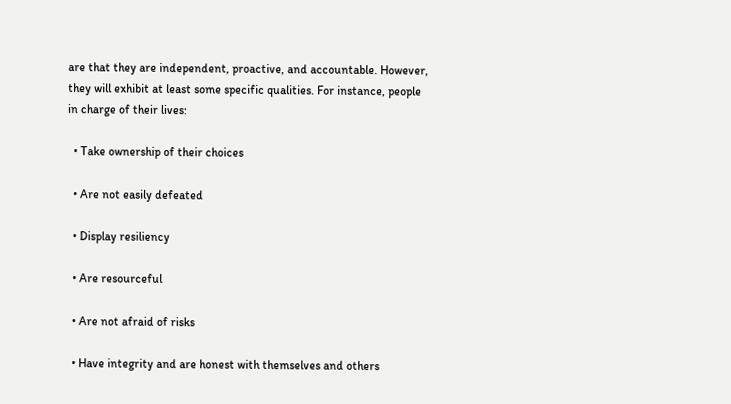are that they are independent, proactive, and accountable. However, they will exhibit at least some specific qualities. For instance, people in charge of their lives:

  • Take ownership of their choices

  • Are not easily defeated

  • Display resiliency

  • Are resourceful

  • Are not afraid of risks

  • Have integrity and are honest with themselves and others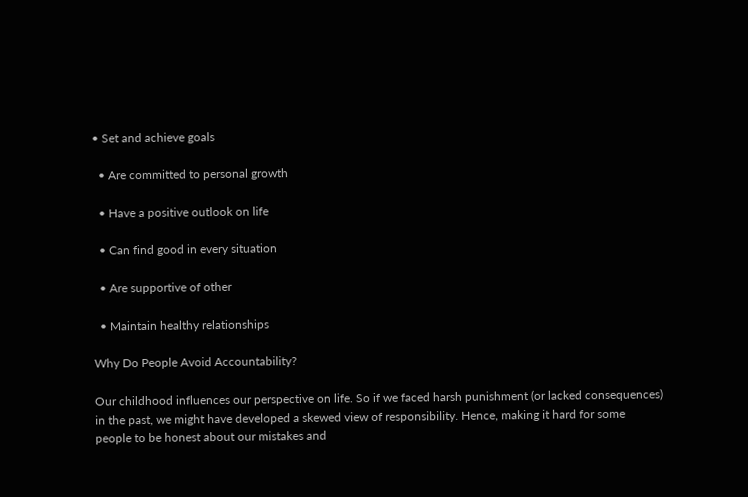• Set and achieve goals

  • Are committed to personal growth

  • Have a positive outlook on life

  • Can find good in every situation

  • Are supportive of other

  • Maintain healthy relationships

Why Do People Avoid Accountability?

Our childhood influences our perspective on life. So if we faced harsh punishment (or lacked consequences) in the past, we might have developed a skewed view of responsibility. Hence, making it hard for some people to be honest about our mistakes and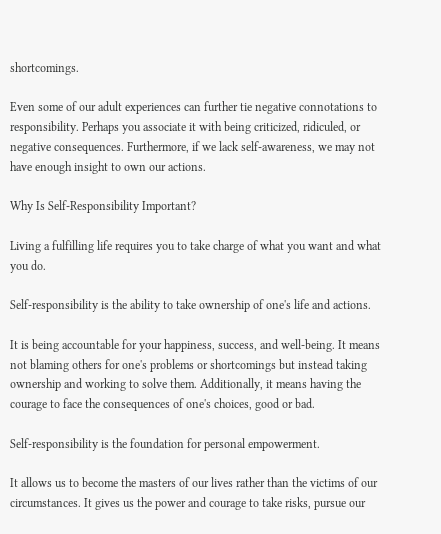shortcomings.

Even some of our adult experiences can further tie negative connotations to responsibility. Perhaps you associate it with being criticized, ridiculed, or negative consequences. Furthermore, if we lack self-awareness, we may not have enough insight to own our actions.

Why Is Self-Responsibility Important?

Living a fulfilling life requires you to take charge of what you want and what you do.

Self-responsibility is the ability to take ownership of one's life and actions.

It is being accountable for your happiness, success, and well-being. It means not blaming others for one's problems or shortcomings but instead taking ownership and working to solve them. Additionally, it means having the courage to face the consequences of one's choices, good or bad.

Self-responsibility is the foundation for personal empowerment.

It allows us to become the masters of our lives rather than the victims of our circumstances. It gives us the power and courage to take risks, pursue our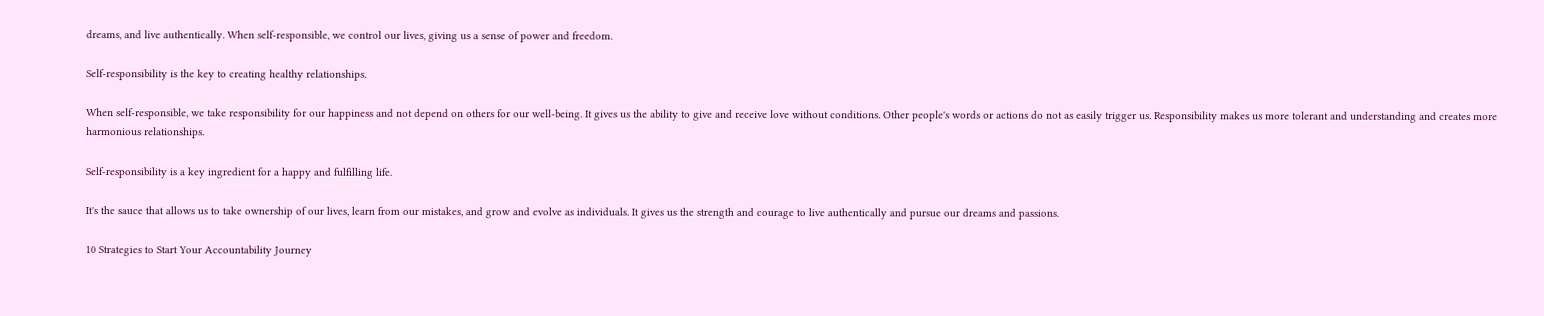dreams, and live authentically. When self-responsible, we control our lives, giving us a sense of power and freedom.

Self-responsibility is the key to creating healthy relationships.

When self-responsible, we take responsibility for our happiness and not depend on others for our well-being. It gives us the ability to give and receive love without conditions. Other people's words or actions do not as easily trigger us. Responsibility makes us more tolerant and understanding and creates more harmonious relationships.

Self-responsibility is a key ingredient for a happy and fulfilling life.

It's the sauce that allows us to take ownership of our lives, learn from our mistakes, and grow and evolve as individuals. It gives us the strength and courage to live authentically and pursue our dreams and passions.

10 Strategies to Start Your Accountability Journey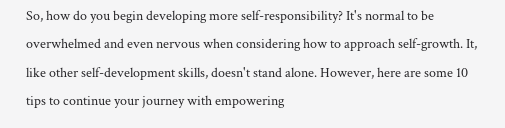So, how do you begin developing more self-responsibility? It's normal to be overwhelmed and even nervous when considering how to approach self-growth. It, like other self-development skills, doesn't stand alone. However, here are some 10 tips to continue your journey with empowering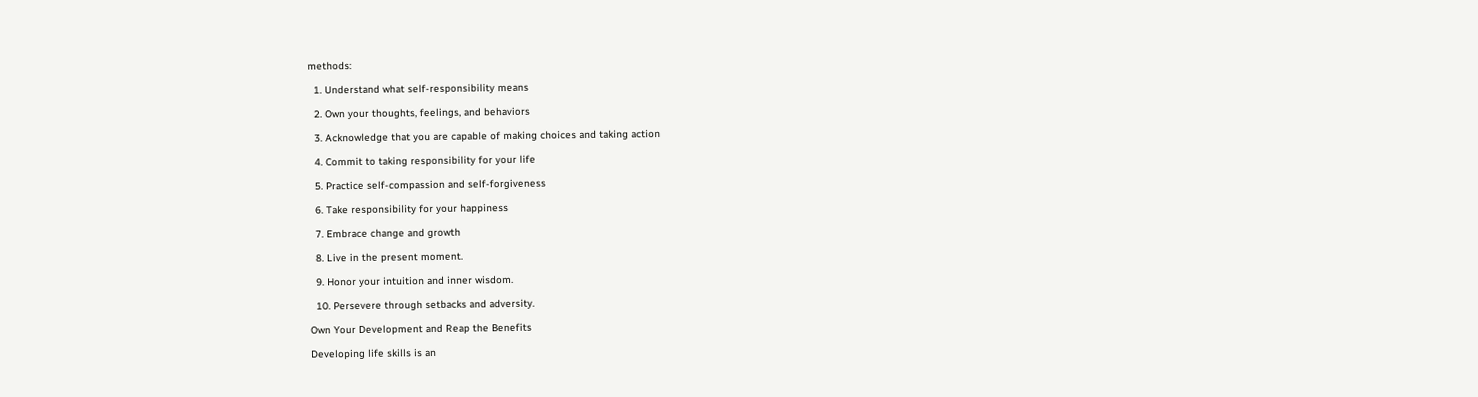methods:

  1. Understand what self-responsibility means

  2. Own your thoughts, feelings, and behaviors

  3. Acknowledge that you are capable of making choices and taking action

  4. Commit to taking responsibility for your life

  5. Practice self-compassion and self-forgiveness

  6. Take responsibility for your happiness

  7. Embrace change and growth

  8. Live in the present moment.

  9. Honor your intuition and inner wisdom.

  10. Persevere through setbacks and adversity.

Own Your Development and Reap the Benefits

Developing life skills is an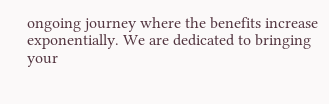ongoing journey where the benefits increase exponentially. We are dedicated to bringing your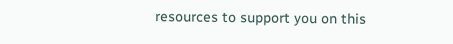resources to support you on this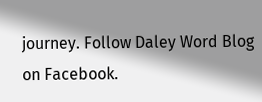journey. Follow Daley Word Blog on Facebook.